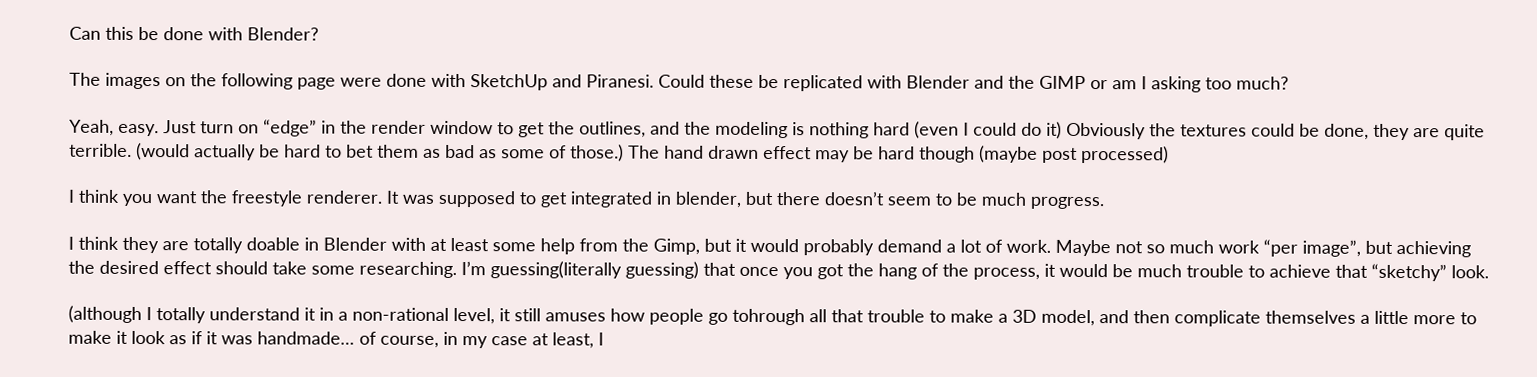Can this be done with Blender?

The images on the following page were done with SketchUp and Piranesi. Could these be replicated with Blender and the GIMP or am I asking too much?

Yeah, easy. Just turn on “edge” in the render window to get the outlines, and the modeling is nothing hard (even I could do it) Obviously the textures could be done, they are quite terrible. (would actually be hard to bet them as bad as some of those.) The hand drawn effect may be hard though (maybe post processed)

I think you want the freestyle renderer. It was supposed to get integrated in blender, but there doesn’t seem to be much progress.

I think they are totally doable in Blender with at least some help from the Gimp, but it would probably demand a lot of work. Maybe not so much work “per image”, but achieving the desired effect should take some researching. I’m guessing(literally guessing) that once you got the hang of the process, it would be much trouble to achieve that “sketchy” look.

(although I totally understand it in a non-rational level, it still amuses how people go tohrough all that trouble to make a 3D model, and then complicate themselves a little more to make it look as if it was handmade… of course, in my case at least, I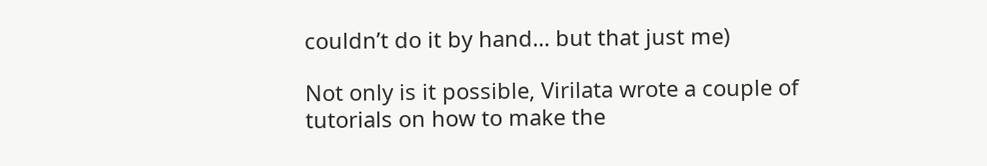couldn’t do it by hand… but that just me)

Not only is it possible, Virilata wrote a couple of tutorials on how to make the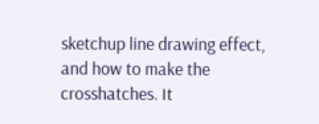sketchup line drawing effect, and how to make the crosshatches. It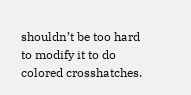shouldn’t be too hard to modify it to do colored crosshatches.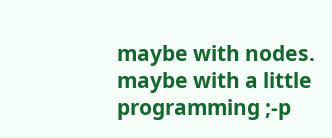maybe with nodes.
maybe with a little programming ;-p